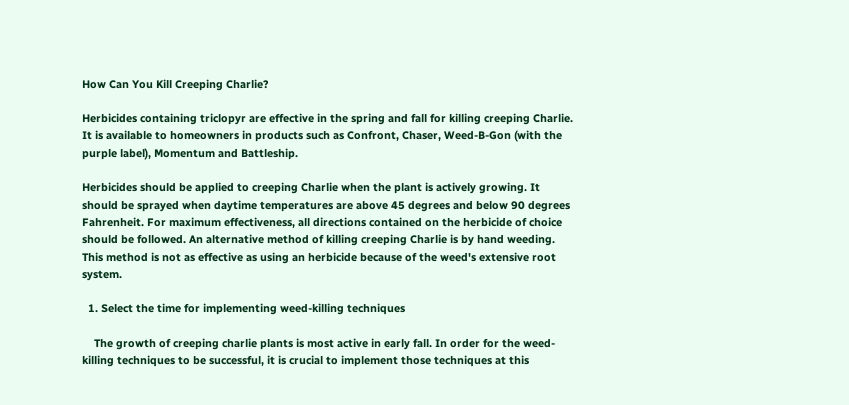How Can You Kill Creeping Charlie?

Herbicides containing triclopyr are effective in the spring and fall for killing creeping Charlie. It is available to homeowners in products such as Confront, Chaser, Weed-B-Gon (with the purple label), Momentum and Battleship.

Herbicides should be applied to creeping Charlie when the plant is actively growing. It should be sprayed when daytime temperatures are above 45 degrees and below 90 degrees Fahrenheit. For maximum effectiveness, all directions contained on the herbicide of choice should be followed. An alternative method of killing creeping Charlie is by hand weeding. This method is not as effective as using an herbicide because of the weed's extensive root system.

  1. Select the time for implementing weed-killing techniques

    The growth of creeping charlie plants is most active in early fall. In order for the weed-killing techniques to be successful, it is crucial to implement those techniques at this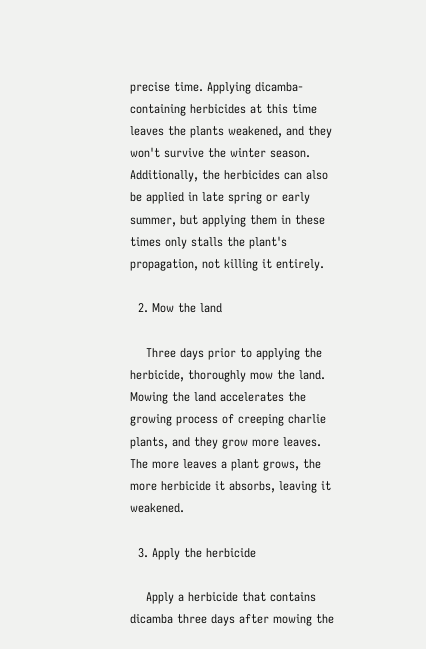precise time. Applying dicamba-containing herbicides at this time leaves the plants weakened, and they won't survive the winter season. Additionally, the herbicides can also be applied in late spring or early summer, but applying them in these times only stalls the plant's propagation, not killing it entirely.

  2. Mow the land

    Three days prior to applying the herbicide, thoroughly mow the land. Mowing the land accelerates the growing process of creeping charlie plants, and they grow more leaves. The more leaves a plant grows, the more herbicide it absorbs, leaving it weakened.

  3. Apply the herbicide

    Apply a herbicide that contains dicamba three days after mowing the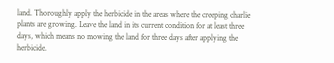land. Thoroughly apply the herbicide in the areas where the creeping charlie plants are growing. Leave the land in its current condition for at least three days, which means no mowing the land for three days after applying the herbicide.